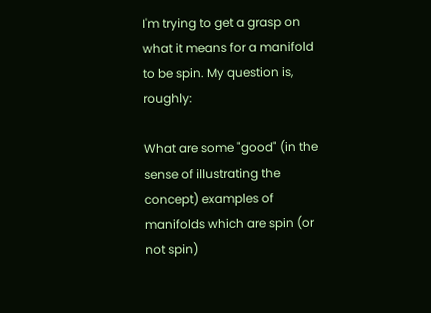I'm trying to get a grasp on what it means for a manifold to be spin. My question is, roughly:

What are some "good" (in the sense of illustrating the concept) examples of manifolds which are spin (or not spin)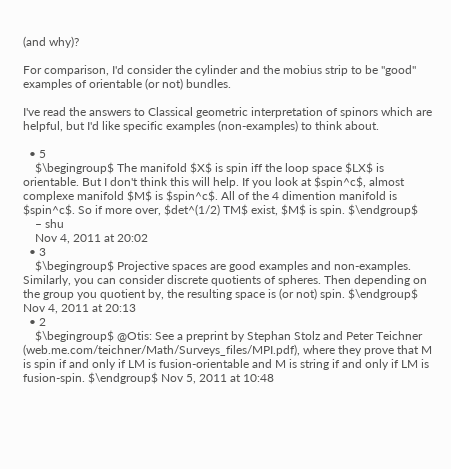(and why)?

For comparison, I'd consider the cylinder and the mobius strip to be "good" examples of orientable (or not) bundles.

I've read the answers to Classical geometric interpretation of spinors which are helpful, but I'd like specific examples (non-examples) to think about.

  • 5
    $\begingroup$ The manifold $X$ is spin iff the loop space $LX$ is orientable. But I don't think this will help. If you look at $spin^c$, almost complexe manifold $M$ is $spin^c$. All of the 4 dimention manifold is $spin^c$. So if more over, $det^(1/2) TM$ exist, $M$ is spin. $\endgroup$
    – shu
    Nov 4, 2011 at 20:02
  • 3
    $\begingroup$ Projective spaces are good examples and non-examples. Similarly, you can consider discrete quotients of spheres. Then depending on the group you quotient by, the resulting space is (or not) spin. $\endgroup$ Nov 4, 2011 at 20:13
  • 2
    $\begingroup$ @Otis: See a preprint by Stephan Stolz and Peter Teichner (web.me.com/teichner/Math/Surveys_files/MPI.pdf), where they prove that M is spin if and only if LM is fusion-orientable and M is string if and only if LM is fusion-spin. $\endgroup$ Nov 5, 2011 at 10:48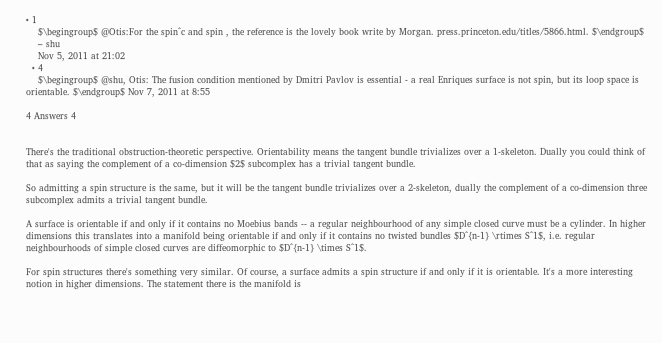• 1
    $\begingroup$ @Otis:For the spin^c and spin , the reference is the lovely book write by Morgan. press.princeton.edu/titles/5866.html. $\endgroup$
    – shu
    Nov 5, 2011 at 21:02
  • 4
    $\begingroup$ @shu, Otis: The fusion condition mentioned by Dmitri Pavlov is essential - a real Enriques surface is not spin, but its loop space is orientable. $\endgroup$ Nov 7, 2011 at 8:55

4 Answers 4


There's the traditional obstruction-theoretic perspective. Orientability means the tangent bundle trivializes over a 1-skeleton. Dually you could think of that as saying the complement of a co-dimension $2$ subcomplex has a trivial tangent bundle.

So admitting a spin structure is the same, but it will be the tangent bundle trivializes over a 2-skeleton, dually the complement of a co-dimension three subcomplex admits a trivial tangent bundle.

A surface is orientable if and only if it contains no Moebius bands -- a regular neighbourhood of any simple closed curve must be a cylinder. In higher dimensions this translates into a manifold being orientable if and only if it contains no twisted bundles $D^{n-1} \rtimes S^1$, i.e. regular neighbourhoods of simple closed curves are diffeomorphic to $D^{n-1} \times S^1$.

For spin structures there's something very similar. Of course, a surface admits a spin structure if and only if it is orientable. It's a more interesting notion in higher dimensions. The statement there is the manifold is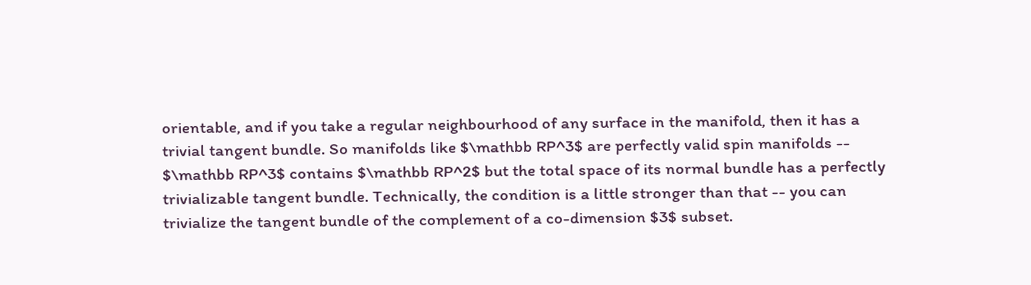orientable, and if you take a regular neighbourhood of any surface in the manifold, then it has a trivial tangent bundle. So manifolds like $\mathbb RP^3$ are perfectly valid spin manifolds -- $\mathbb RP^3$ contains $\mathbb RP^2$ but the total space of its normal bundle has a perfectly trivializable tangent bundle. Technically, the condition is a little stronger than that -- you can trivialize the tangent bundle of the complement of a co-dimension $3$ subset.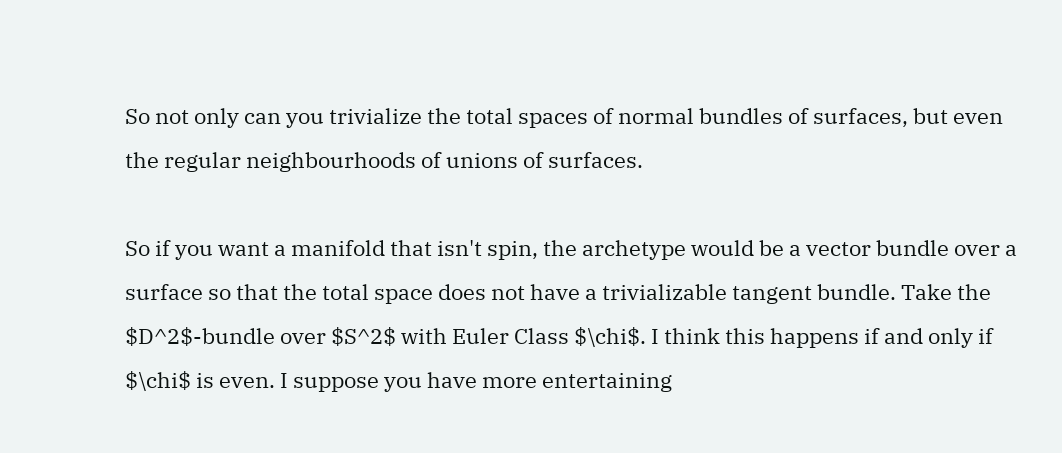So not only can you trivialize the total spaces of normal bundles of surfaces, but even the regular neighbourhoods of unions of surfaces.

So if you want a manifold that isn't spin, the archetype would be a vector bundle over a surface so that the total space does not have a trivializable tangent bundle. Take the $D^2$-bundle over $S^2$ with Euler Class $\chi$. I think this happens if and only if $\chi$ is even. I suppose you have more entertaining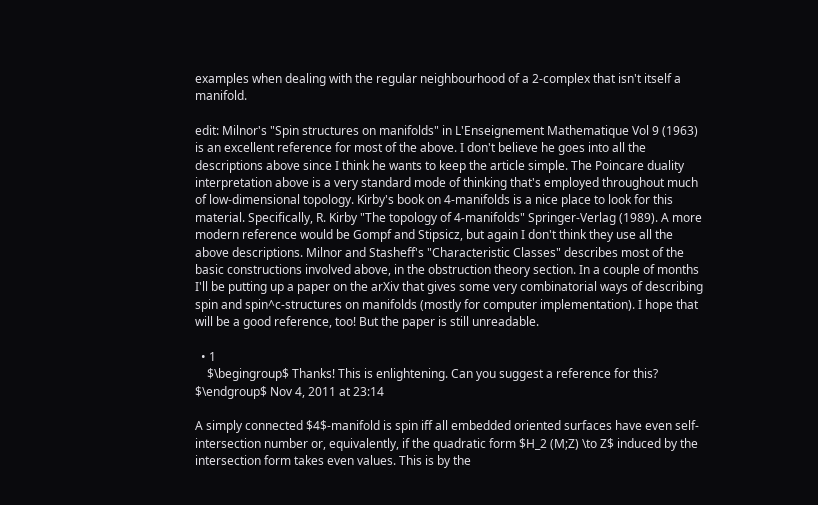examples when dealing with the regular neighbourhood of a 2-complex that isn't itself a manifold.

edit: Milnor's "Spin structures on manifolds" in L'Enseignement Mathematique Vol 9 (1963) is an excellent reference for most of the above. I don't believe he goes into all the descriptions above since I think he wants to keep the article simple. The Poincare duality interpretation above is a very standard mode of thinking that's employed throughout much of low-dimensional topology. Kirby's book on 4-manifolds is a nice place to look for this material. Specifically, R. Kirby "The topology of 4-manifolds" Springer-Verlag (1989). A more modern reference would be Gompf and Stipsicz, but again I don't think they use all the above descriptions. Milnor and Stasheff's "Characteristic Classes" describes most of the basic constructions involved above, in the obstruction theory section. In a couple of months I'll be putting up a paper on the arXiv that gives some very combinatorial ways of describing spin and spin^c-structures on manifolds (mostly for computer implementation). I hope that will be a good reference, too! But the paper is still unreadable.

  • 1
    $\begingroup$ Thanks! This is enlightening. Can you suggest a reference for this? $\endgroup$ Nov 4, 2011 at 23:14

A simply connected $4$-manifold is spin iff all embedded oriented surfaces have even self-intersection number or, equivalently, if the quadratic form $H_2 (M;Z) \to Z$ induced by the intersection form takes even values. This is by the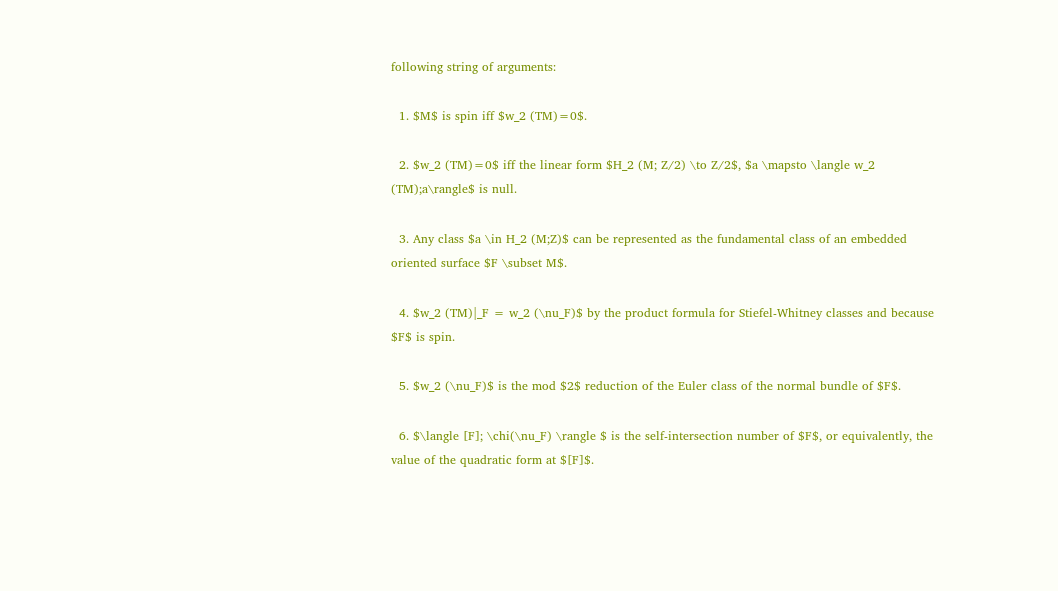following string of arguments:

  1. $M$ is spin iff $w_2 (TM)=0$.

  2. $w_2 (TM)=0$ iff the linear form $H_2 (M; Z/2) \to Z/2$, $a \mapsto \langle w_2 (TM);a\rangle$ is null.

  3. Any class $a \in H_2 (M;Z)$ can be represented as the fundamental class of an embedded oriented surface $F \subset M$.

  4. $w_2 (TM)|_F = w_2 (\nu_F)$ by the product formula for Stiefel-Whitney classes and because $F$ is spin.

  5. $w_2 (\nu_F)$ is the mod $2$ reduction of the Euler class of the normal bundle of $F$.

  6. $\langle [F]; \chi(\nu_F) \rangle $ is the self-intersection number of $F$, or equivalently, the value of the quadratic form at $[F]$.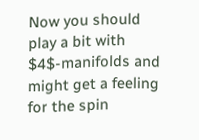Now you should play a bit with $4$-manifolds and might get a feeling for the spin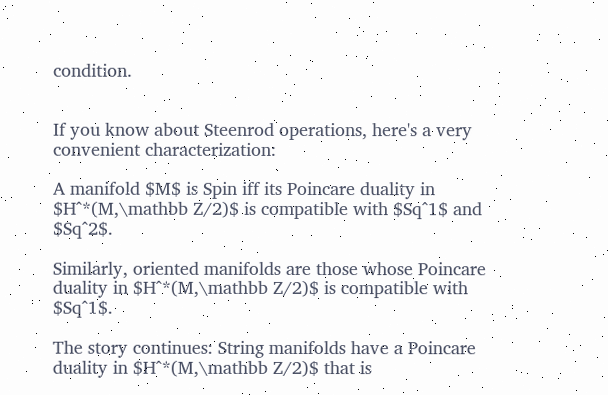condition.


If you know about Steenrod operations, here's a very convenient characterization:

A manifold $M$ is Spin iff its Poincare duality in $H^*(M,\mathbb Z/2)$ is compatible with $Sq^1$ and $Sq^2$.

Similarly, oriented manifolds are those whose Poincare duality in $H^*(M,\mathbb Z/2)$ is compatible with $Sq^1$.

The story continues: String manifolds have a Poincare duality in $H^*(M,\mathbb Z/2)$ that is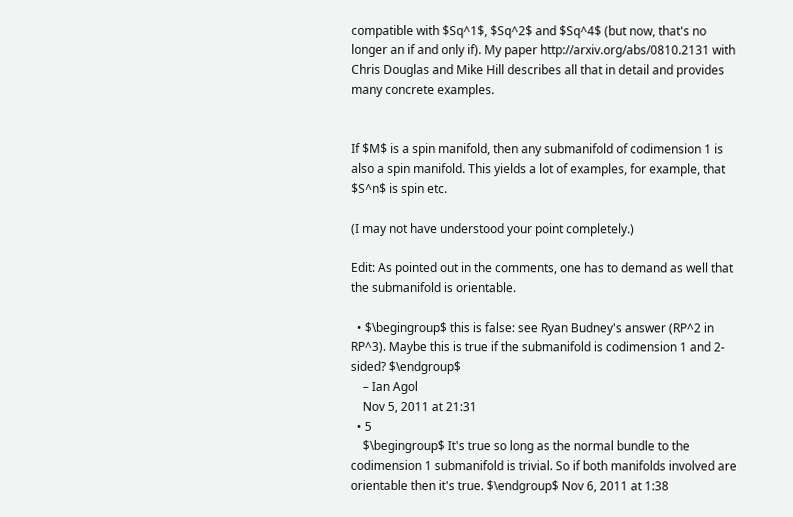compatible with $Sq^1$, $Sq^2$ and $Sq^4$ (but now, that's no longer an if and only if). My paper http://arxiv.org/abs/0810.2131 with Chris Douglas and Mike Hill describes all that in detail and provides many concrete examples.


If $M$ is a spin manifold, then any submanifold of codimension 1 is also a spin manifold. This yields a lot of examples, for example, that $S^n$ is spin etc.

(I may not have understood your point completely.)

Edit: As pointed out in the comments, one has to demand as well that the submanifold is orientable.

  • $\begingroup$ this is false: see Ryan Budney's answer (RP^2 in RP^3). Maybe this is true if the submanifold is codimension 1 and 2-sided? $\endgroup$
    – Ian Agol
    Nov 5, 2011 at 21:31
  • 5
    $\begingroup$ It's true so long as the normal bundle to the codimension 1 submanifold is trivial. So if both manifolds involved are orientable then it's true. $\endgroup$ Nov 6, 2011 at 1:38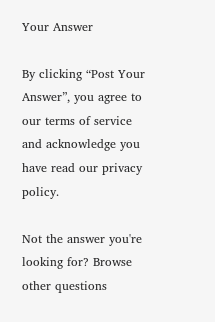Your Answer

By clicking “Post Your Answer”, you agree to our terms of service and acknowledge you have read our privacy policy.

Not the answer you're looking for? Browse other questions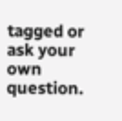tagged or ask your own question.